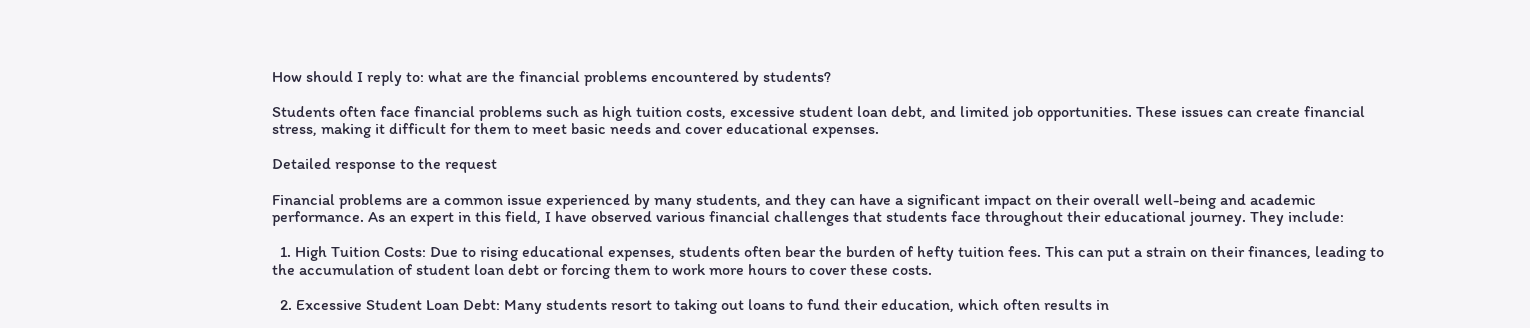How should I reply to: what are the financial problems encountered by students?

Students often face financial problems such as high tuition costs, excessive student loan debt, and limited job opportunities. These issues can create financial stress, making it difficult for them to meet basic needs and cover educational expenses.

Detailed response to the request

Financial problems are a common issue experienced by many students, and they can have a significant impact on their overall well-being and academic performance. As an expert in this field, I have observed various financial challenges that students face throughout their educational journey. They include:

  1. High Tuition Costs: Due to rising educational expenses, students often bear the burden of hefty tuition fees. This can put a strain on their finances, leading to the accumulation of student loan debt or forcing them to work more hours to cover these costs.

  2. Excessive Student Loan Debt: Many students resort to taking out loans to fund their education, which often results in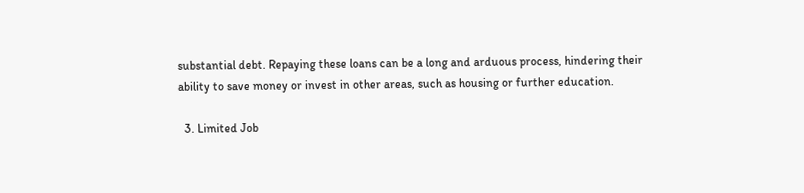substantial debt. Repaying these loans can be a long and arduous process, hindering their ability to save money or invest in other areas, such as housing or further education.

  3. Limited Job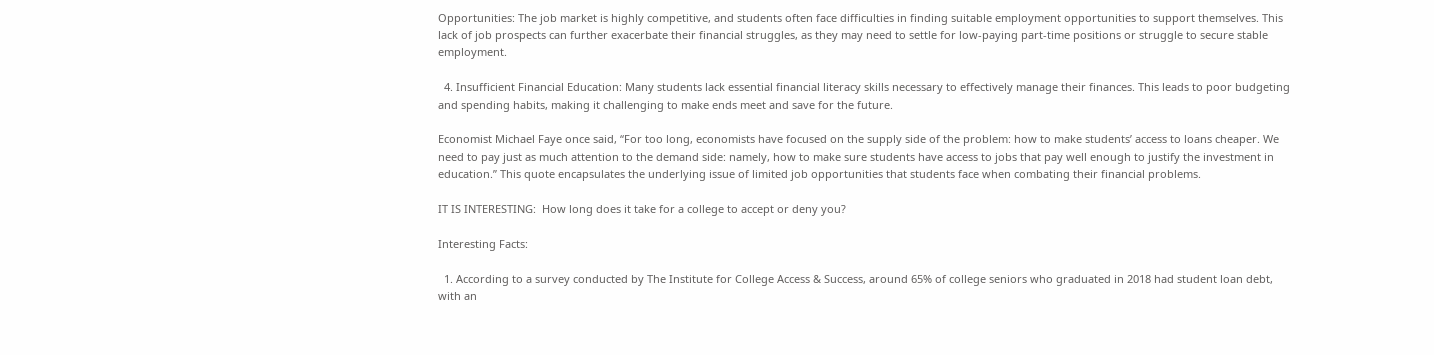Opportunities: The job market is highly competitive, and students often face difficulties in finding suitable employment opportunities to support themselves. This lack of job prospects can further exacerbate their financial struggles, as they may need to settle for low-paying part-time positions or struggle to secure stable employment.

  4. Insufficient Financial Education: Many students lack essential financial literacy skills necessary to effectively manage their finances. This leads to poor budgeting and spending habits, making it challenging to make ends meet and save for the future.

Economist Michael Faye once said, “For too long, economists have focused on the supply side of the problem: how to make students’ access to loans cheaper. We need to pay just as much attention to the demand side: namely, how to make sure students have access to jobs that pay well enough to justify the investment in education.” This quote encapsulates the underlying issue of limited job opportunities that students face when combating their financial problems.

IT IS INTERESTING:  How long does it take for a college to accept or deny you?

Interesting Facts:

  1. According to a survey conducted by The Institute for College Access & Success, around 65% of college seniors who graduated in 2018 had student loan debt, with an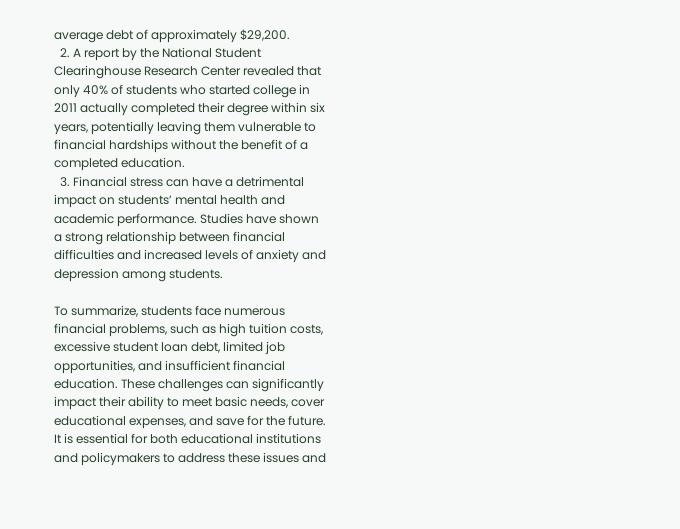average debt of approximately $29,200.
  2. A report by the National Student Clearinghouse Research Center revealed that only 40% of students who started college in 2011 actually completed their degree within six years, potentially leaving them vulnerable to financial hardships without the benefit of a completed education.
  3. Financial stress can have a detrimental impact on students’ mental health and academic performance. Studies have shown a strong relationship between financial difficulties and increased levels of anxiety and depression among students.

To summarize, students face numerous financial problems, such as high tuition costs, excessive student loan debt, limited job opportunities, and insufficient financial education. These challenges can significantly impact their ability to meet basic needs, cover educational expenses, and save for the future. It is essential for both educational institutions and policymakers to address these issues and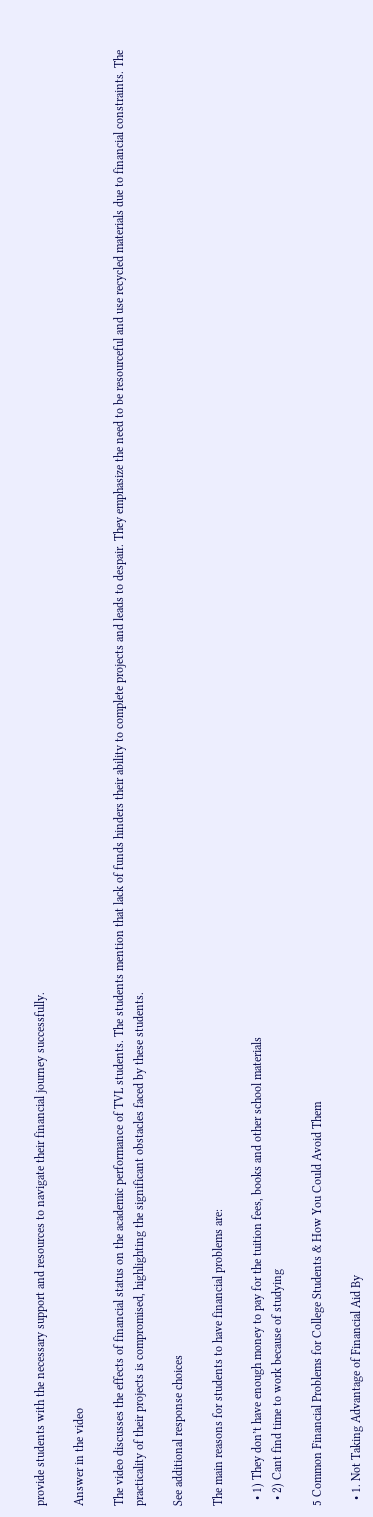provide students with the necessary support and resources to navigate their financial journey successfully.

Answer in the video

The video discusses the effects of financial status on the academic performance of TVL students. The students mention that lack of funds hinders their ability to complete projects and leads to despair. They emphasize the need to be resourceful and use recycled materials due to financial constraints. The practicality of their projects is compromised, highlighting the significant obstacles faced by these students.

See additional response choices

The main reasons for students to have financial problems are:

  • 1) They don’t have enough money to pay for the tuition fees, books and other school materials
  • 2) Cant find time to work because of studying

5 Common Financial Problems for College Students & How You Could Avoid Them

  • 1. Not Taking Advantage of Financial Aid By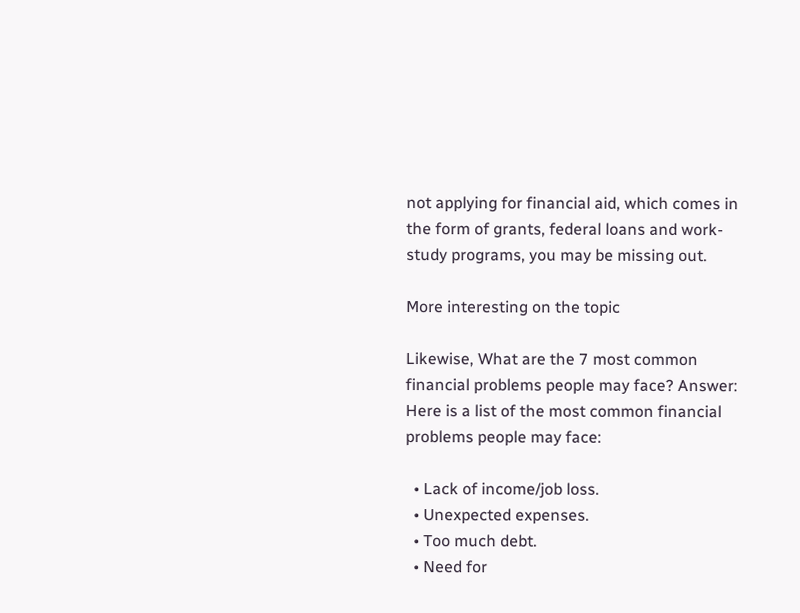not applying for financial aid, which comes in the form of grants, federal loans and work-study programs, you may be missing out.

More interesting on the topic

Likewise, What are the 7 most common financial problems people may face? Answer: Here is a list of the most common financial problems people may face:

  • Lack of income/job loss.
  • Unexpected expenses.
  • Too much debt.
  • Need for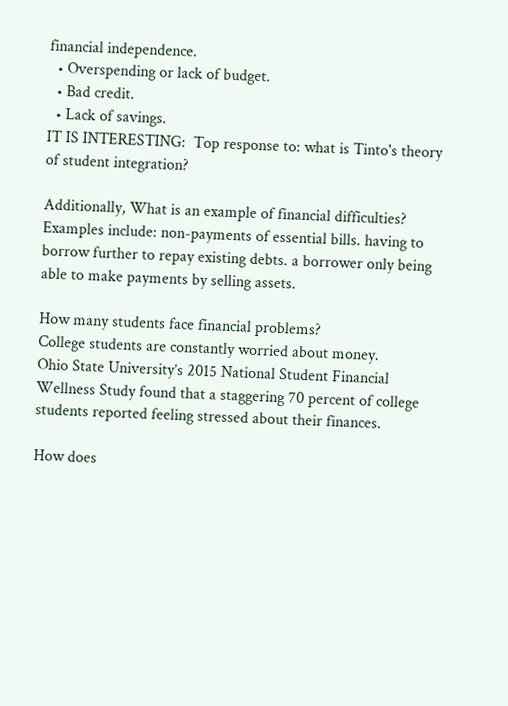financial independence.
  • Overspending or lack of budget.
  • Bad credit.
  • Lack of savings.
IT IS INTERESTING:  Top response to: what is Tinto's theory of student integration?

Additionally, What is an example of financial difficulties?
Examples include: non-payments of essential bills. having to borrow further to repay existing debts. a borrower only being able to make payments by selling assets.

How many students face financial problems?
College students are constantly worried about money.
Ohio State University’s 2015 National Student Financial Wellness Study found that a staggering 70 percent of college students reported feeling stressed about their finances.

How does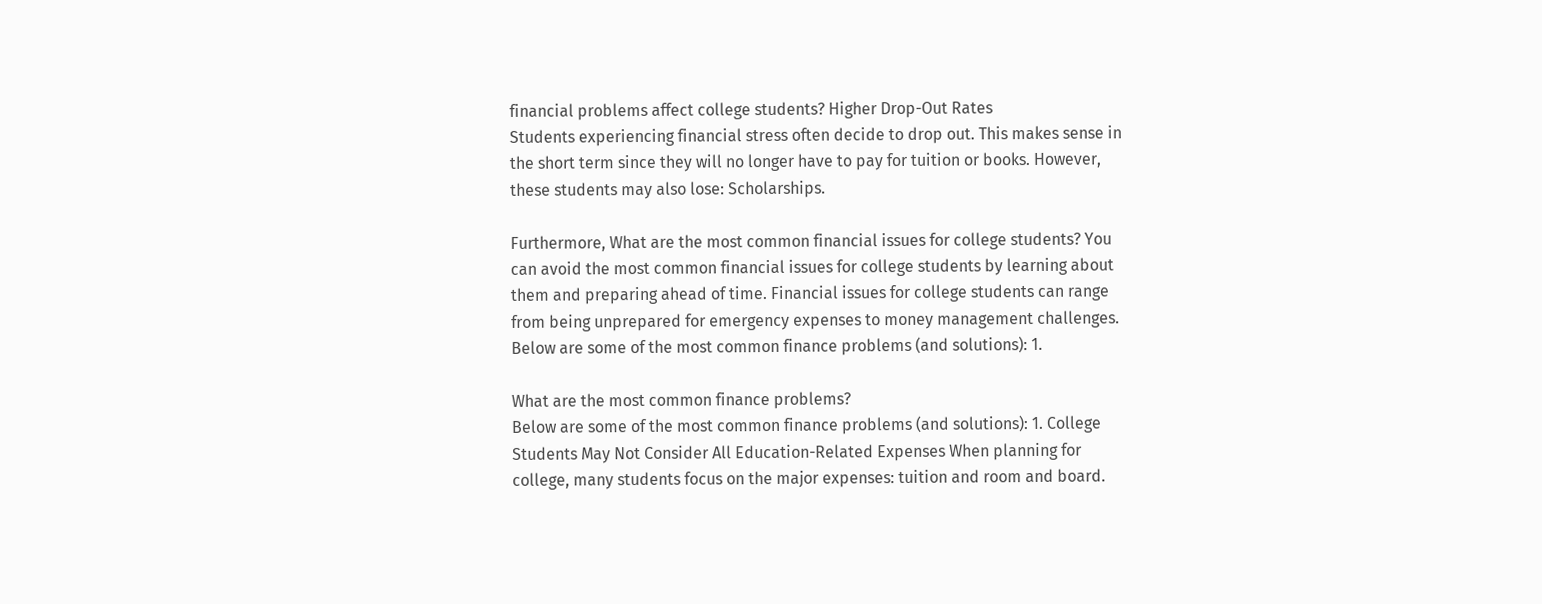financial problems affect college students? Higher Drop-Out Rates
Students experiencing financial stress often decide to drop out. This makes sense in the short term since they will no longer have to pay for tuition or books. However, these students may also lose: Scholarships.

Furthermore, What are the most common financial issues for college students? You can avoid the most common financial issues for college students by learning about them and preparing ahead of time. Financial issues for college students can range from being unprepared for emergency expenses to money management challenges. Below are some of the most common finance problems (and solutions): 1.

What are the most common finance problems?
Below are some of the most common finance problems (and solutions): 1. College Students May Not Consider All Education-Related Expenses When planning for college, many students focus on the major expenses: tuition and room and board.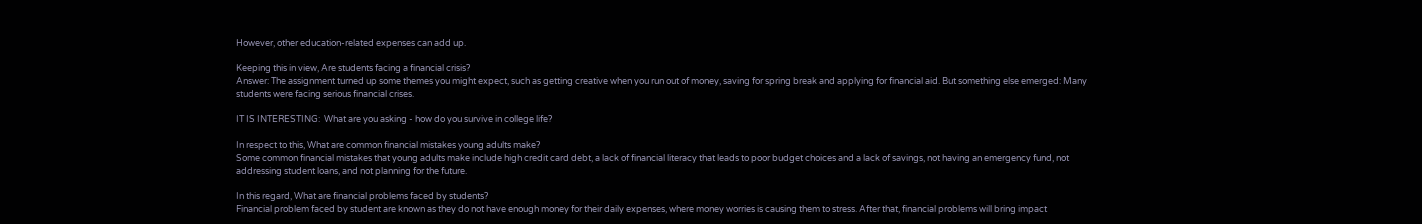However, other education-related expenses can add up.

Keeping this in view, Are students facing a financial crisis?
Answer: The assignment turned up some themes you might expect, such as getting creative when you run out of money, saving for spring break and applying for financial aid. But something else emerged: Many students were facing serious financial crises.

IT IS INTERESTING:  What are you asking - how do you survive in college life?

In respect to this, What are common financial mistakes young adults make?
Some common financial mistakes that young adults make include high credit card debt, a lack of financial literacy that leads to poor budget choices and a lack of savings, not having an emergency fund, not addressing student loans, and not planning for the future.

In this regard, What are financial problems faced by students?
Financial problem faced by student are known as they do not have enough money for their daily expenses, where money worries is causing them to stress. After that, financial problems will bring impact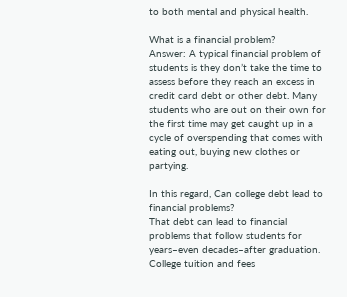to both mental and physical health.

What is a financial problem?
Answer: A typical financial problem of students is they don’t take the time to assess before they reach an excess in credit card debt or other debt. Many students who are out on their own for the first time may get caught up in a cycle of overspending that comes with eating out, buying new clothes or partying.

In this regard, Can college debt lead to financial problems?
That debt can lead to financial problems that follow students for years–even decades–after graduation. College tuition and fees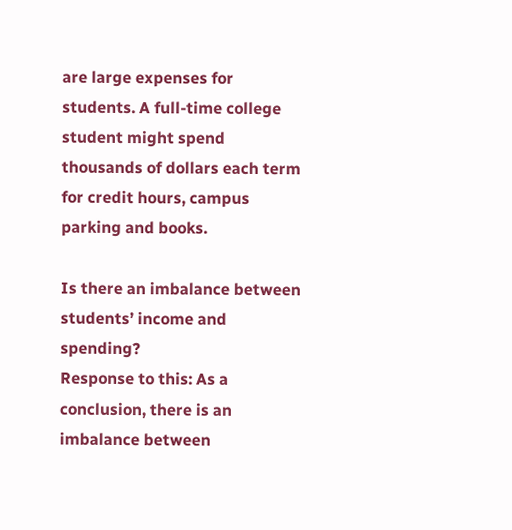are large expenses for students. A full-time college student might spend thousands of dollars each term for credit hours, campus parking and books.

Is there an imbalance between students’ income and spending?
Response to this: As a conclusion, there is an imbalance between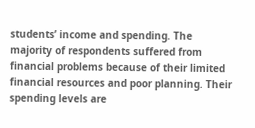students’ income and spending. The majority of respondents suffered from financial problems because of their limited financial resources and poor planning. Their spending levels are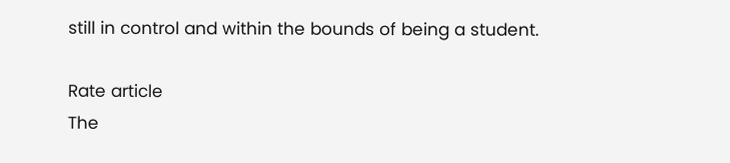still in control and within the bounds of being a student.

Rate article
The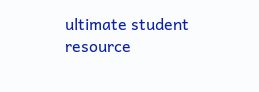ultimate student resource